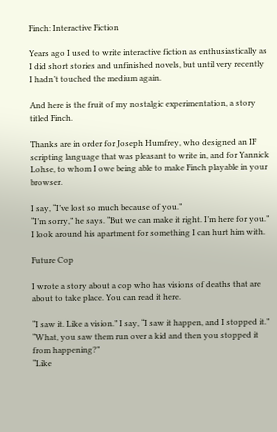Finch: Interactive Fiction

Years ago I used to write interactive fiction as enthusiastically as I did short stories and unfinished novels, but until very recently I hadn’t touched the medium again.

And here is the fruit of my nostalgic experimentation, a story titled Finch.

Thanks are in order for Joseph Humfrey, who designed an IF scripting language that was pleasant to write in, and for Yannick Lohse, to whom I owe being able to make Finch playable in your browser.

I say, “I’ve lost so much because of you.”
“I’m sorry,” he says. “But we can make it right. I’m here for you.”
I look around his apartment for something I can hurt him with.

Future Cop

I wrote a story about a cop who has visions of deaths that are about to take place. You can read it here.

“I saw it. Like a vision.” I say, “I saw it happen, and I stopped it.”
“What, you saw them run over a kid and then you stopped it from happening?”
“Like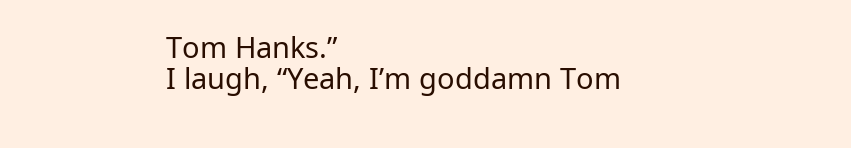Tom Hanks.”
I laugh, “Yeah, I’m goddamn Tom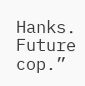Hanks. Future cop.”